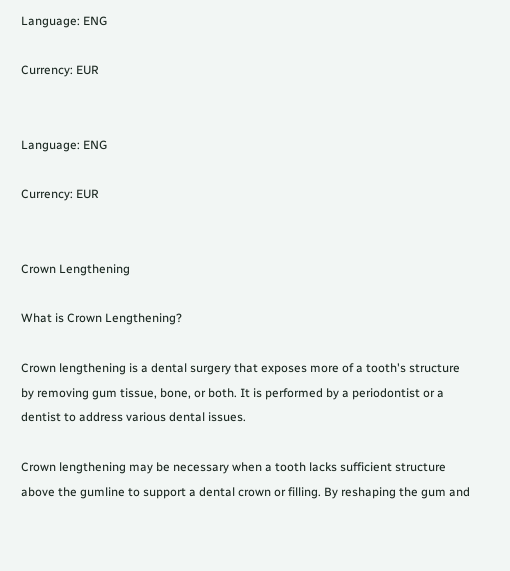Language: ENG

Currency: EUR


Language: ENG

Currency: EUR


Crown Lengthening

What is Crown Lengthening?

Crown lengthening is a dental surgery that exposes more of a tooth's structure by removing gum tissue, bone, or both. It is performed by a periodontist or a dentist to address various dental issues.

Crown lengthening may be necessary when a tooth lacks sufficient structure above the gumline to support a dental crown or filling. By reshaping the gum and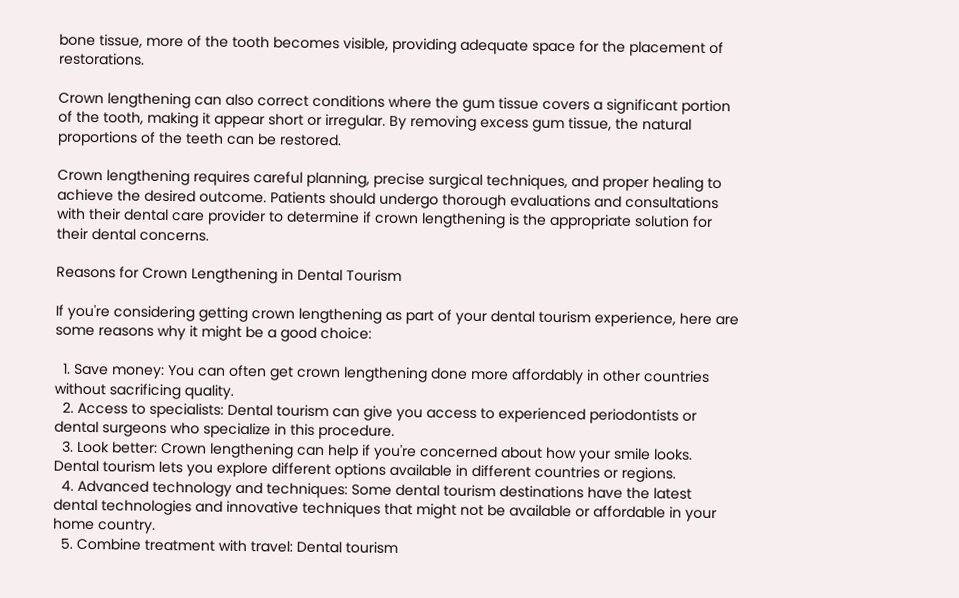bone tissue, more of the tooth becomes visible, providing adequate space for the placement of restorations.

Crown lengthening can also correct conditions where the gum tissue covers a significant portion of the tooth, making it appear short or irregular. By removing excess gum tissue, the natural proportions of the teeth can be restored.

Crown lengthening requires careful planning, precise surgical techniques, and proper healing to achieve the desired outcome. Patients should undergo thorough evaluations and consultations with their dental care provider to determine if crown lengthening is the appropriate solution for their dental concerns.

Reasons for Crown Lengthening in Dental Tourism

If you're considering getting crown lengthening as part of your dental tourism experience, here are some reasons why it might be a good choice:

  1. Save money: You can often get crown lengthening done more affordably in other countries without sacrificing quality.
  2. Access to specialists: Dental tourism can give you access to experienced periodontists or dental surgeons who specialize in this procedure.
  3. Look better: Crown lengthening can help if you're concerned about how your smile looks. Dental tourism lets you explore different options available in different countries or regions.
  4. Advanced technology and techniques: Some dental tourism destinations have the latest dental technologies and innovative techniques that might not be available or affordable in your home country.
  5. Combine treatment with travel: Dental tourism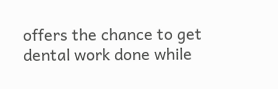offers the chance to get dental work done while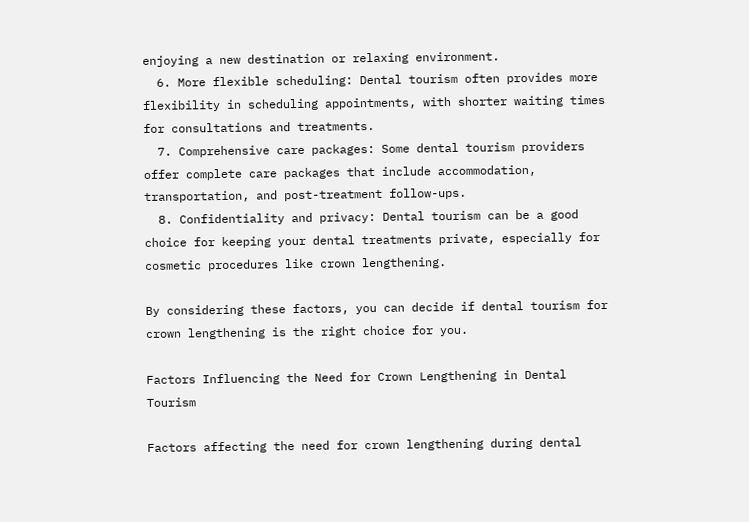enjoying a new destination or relaxing environment.
  6. More flexible scheduling: Dental tourism often provides more flexibility in scheduling appointments, with shorter waiting times for consultations and treatments.
  7. Comprehensive care packages: Some dental tourism providers offer complete care packages that include accommodation, transportation, and post-treatment follow-ups.
  8. Confidentiality and privacy: Dental tourism can be a good choice for keeping your dental treatments private, especially for cosmetic procedures like crown lengthening.

By considering these factors, you can decide if dental tourism for crown lengthening is the right choice for you.

Factors Influencing the Need for Crown Lengthening in Dental Tourism

Factors affecting the need for crown lengthening during dental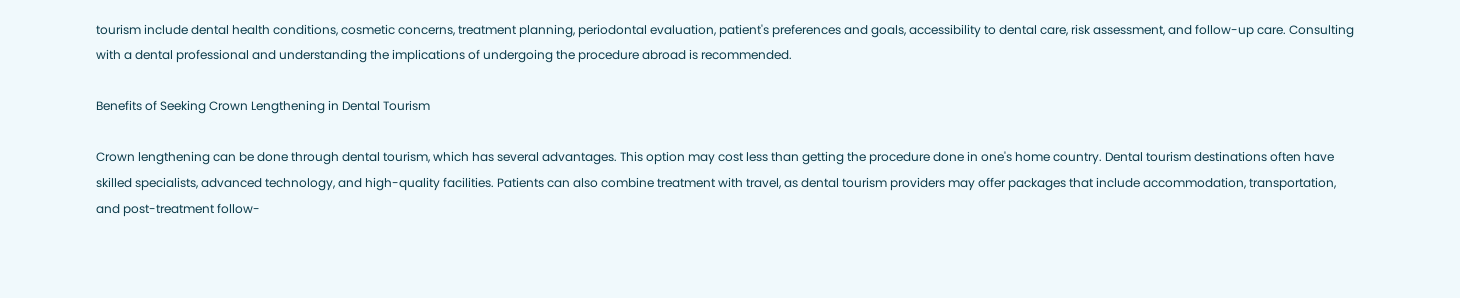tourism include dental health conditions, cosmetic concerns, treatment planning, periodontal evaluation, patient's preferences and goals, accessibility to dental care, risk assessment, and follow-up care. Consulting with a dental professional and understanding the implications of undergoing the procedure abroad is recommended.

Benefits of Seeking Crown Lengthening in Dental Tourism

Crown lengthening can be done through dental tourism, which has several advantages. This option may cost less than getting the procedure done in one's home country. Dental tourism destinations often have skilled specialists, advanced technology, and high-quality facilities. Patients can also combine treatment with travel, as dental tourism providers may offer packages that include accommodation, transportation, and post-treatment follow-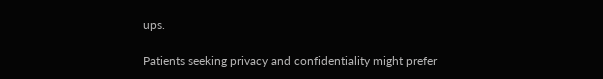ups.

Patients seeking privacy and confidentiality might prefer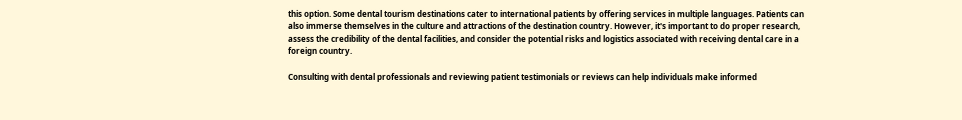this option. Some dental tourism destinations cater to international patients by offering services in multiple languages. Patients can also immerse themselves in the culture and attractions of the destination country. However, it's important to do proper research, assess the credibility of the dental facilities, and consider the potential risks and logistics associated with receiving dental care in a foreign country.

Consulting with dental professionals and reviewing patient testimonials or reviews can help individuals make informed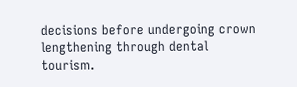decisions before undergoing crown lengthening through dental tourism.